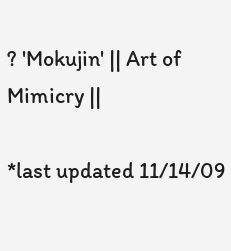? 'Mokujin' || Art of Mimicry ||

*last updated 11/14/09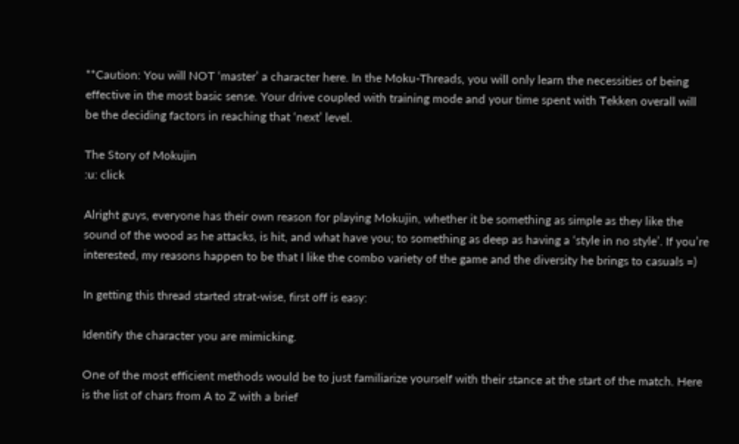**Caution: You will NOT ‘master’ a character here. In the Moku-Threads, you will only learn the necessities of being effective in the most basic sense. Your drive coupled with training mode and your time spent with Tekken overall will be the deciding factors in reaching that ‘next’ level.

The Story of Mokujin
:u: click

Alright guys, everyone has their own reason for playing Mokujin, whether it be something as simple as they like the sound of the wood as he attacks, is hit, and what have you; to something as deep as having a ‘style in no style’. If you’re interested, my reasons happen to be that I like the combo variety of the game and the diversity he brings to casuals =)

In getting this thread started strat-wise, first off is easy:

Identify the character you are mimicking.

One of the most efficient methods would be to just familiarize yourself with their stance at the start of the match. Here is the list of chars from A to Z with a brief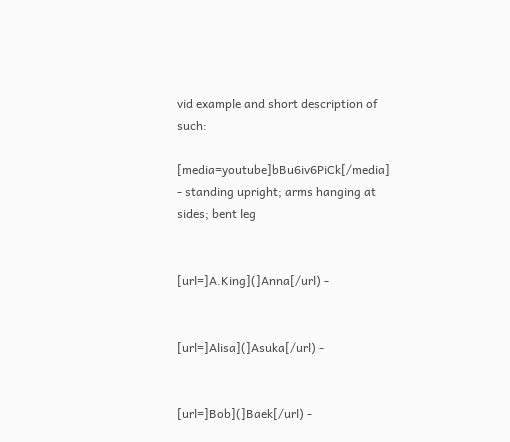vid example and short description of such:

[media=youtube]bBu6iv6PiCk[/media] - standing upright; arms hanging at sides; bent leg


[url=]A.King](]Anna[/url) -


[url=]Alisa](]Asuka[/url) -


[url=]Bob](]Baek[/url) -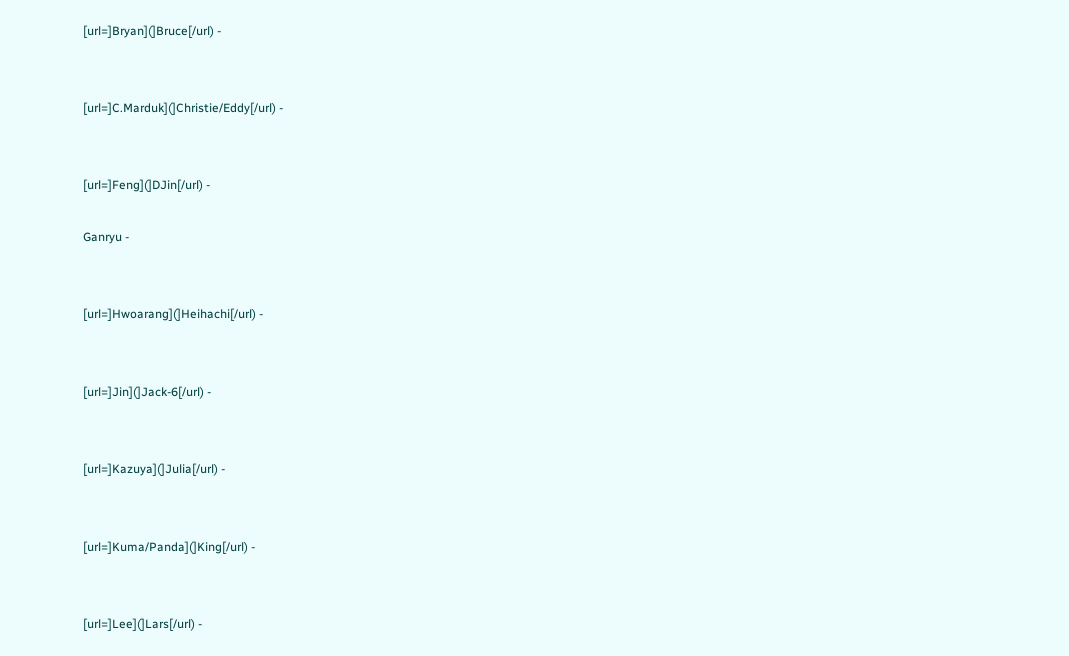[url=]Bryan](]Bruce[/url) -


[url=]C.Marduk](]Christie/Eddy[/url) -


[url=]Feng](]DJin[/url) -

Ganryu -


[url=]Hwoarang](]Heihachi[/url) -


[url=]Jin](]Jack-6[/url) -


[url=]Kazuya](]Julia[/url) -


[url=]Kuma/Panda](]King[/url) -


[url=]Lee](]Lars[/url) -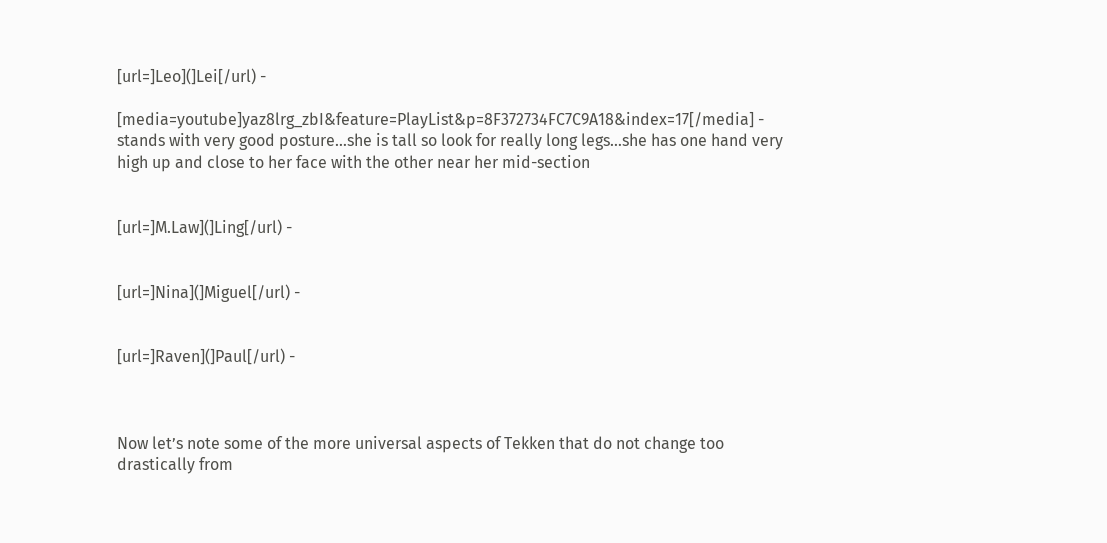[url=]Leo](]Lei[/url) -

[media=youtube]yaz8lrg_zbI&feature=PlayList&p=8F372734FC7C9A18&index=17[/media] - stands with very good posture…she is tall so look for really long legs…she has one hand very high up and close to her face with the other near her mid-section


[url=]M.Law](]Ling[/url) -


[url=]Nina](]Miguel[/url) -


[url=]Raven](]Paul[/url) -



Now let’s note some of the more universal aspects of Tekken that do not change too drastically from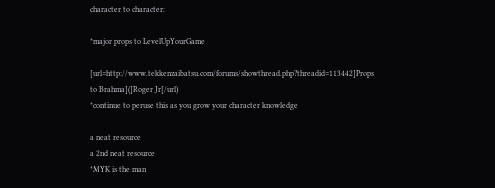character to character:

*major props to LevelUpYourGame

[url=http://www.tekkenzaibatsu.com/forums/showthread.php?threadid=113442]Props to Brahma](]Roger Jr[/url)
*continue to peruse this as you grow your character knowledge

a neat resource
a 2nd neat resource
*MYK is the man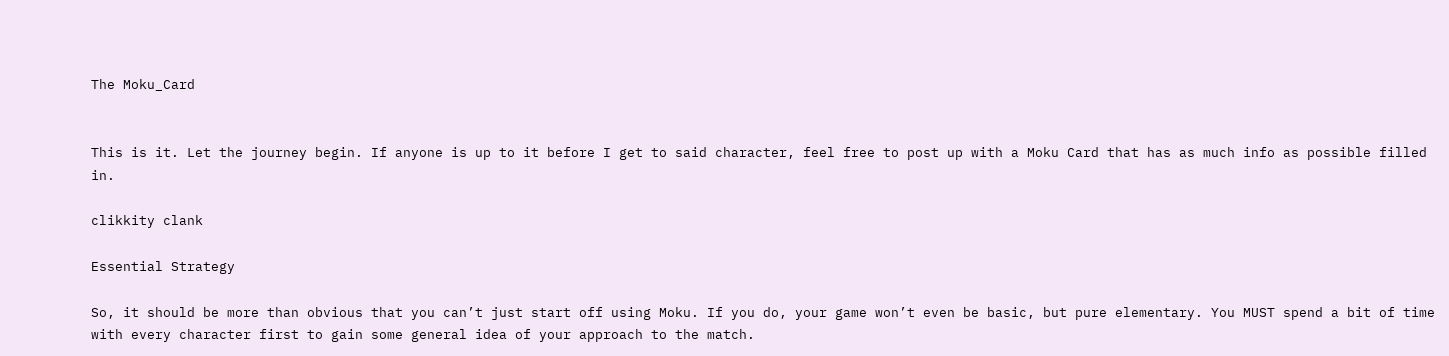The Moku_Card


This is it. Let the journey begin. If anyone is up to it before I get to said character, feel free to post up with a Moku Card that has as much info as possible filled in.

clikkity clank

Essential Strategy

So, it should be more than obvious that you can’t just start off using Moku. If you do, your game won’t even be basic, but pure elementary. You MUST spend a bit of time with every character first to gain some general idea of your approach to the match.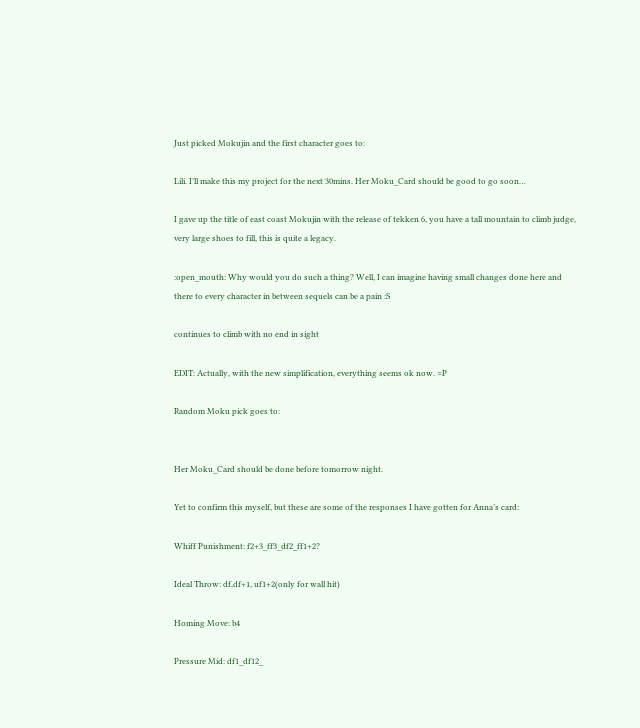Just picked Mokujin and the first character goes to:

Lili. I’ll make this my project for the next 30mins. Her Moku_Card should be good to go soon…

I gave up the title of east coast Mokujin with the release of tekken 6, you have a tall mountain to climb judge, very large shoes to fill, this is quite a legacy.

:open_mouth: Why would you do such a thing? Well, I can imagine having small changes done here and there to every character in between sequels can be a pain :S

continues to climb with no end in sight

EDIT: Actually, with the new simplification, everything seems ok now. =P

Random Moku pick goes to:


Her Moku_Card should be done before tomorrow night.

Yet to confirm this myself, but these are some of the responses I have gotten for Anna’s card:

Whiff Punishment: f2+3_ff3_df2_ff1+2?

Ideal Throw: df,df+1, uf1+2(only for wall hit)

Homing Move: b4

Pressure Mid: df1_df12_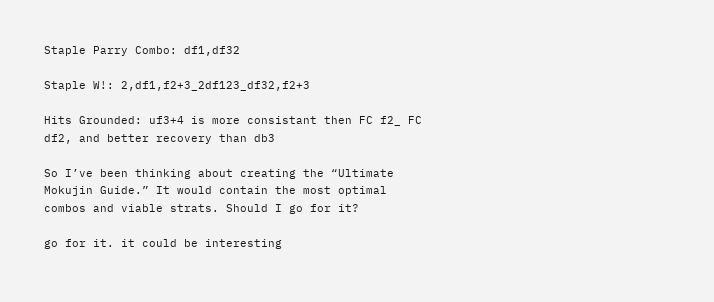Staple Parry Combo: df1,df32

Staple W!: 2,df1,f2+3_2df123_df32,f2+3

Hits Grounded: uf3+4 is more consistant then FC f2_ FC df2, and better recovery than db3

So I’ve been thinking about creating the “Ultimate Mokujin Guide.” It would contain the most optimal combos and viable strats. Should I go for it?

go for it. it could be interesting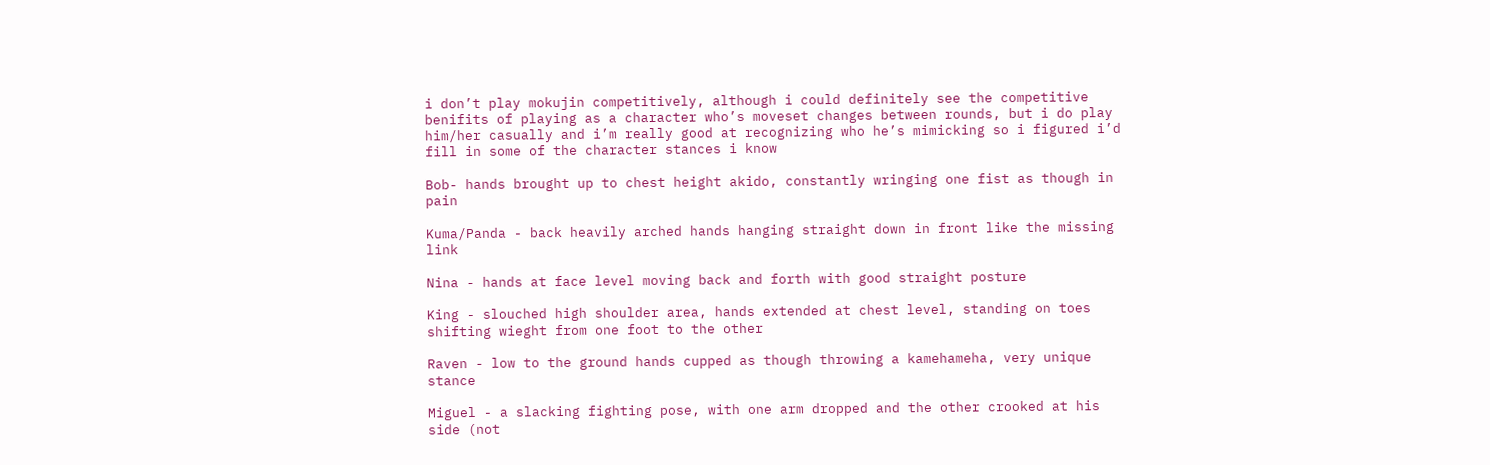i don’t play mokujin competitively, although i could definitely see the competitive benifits of playing as a character who’s moveset changes between rounds, but i do play him/her casually and i’m really good at recognizing who he’s mimicking so i figured i’d fill in some of the character stances i know

Bob- hands brought up to chest height akido, constantly wringing one fist as though in pain

Kuma/Panda - back heavily arched hands hanging straight down in front like the missing link

Nina - hands at face level moving back and forth with good straight posture

King - slouched high shoulder area, hands extended at chest level, standing on toes shifting wieght from one foot to the other

Raven - low to the ground hands cupped as though throwing a kamehameha, very unique stance

Miguel - a slacking fighting pose, with one arm dropped and the other crooked at his side (not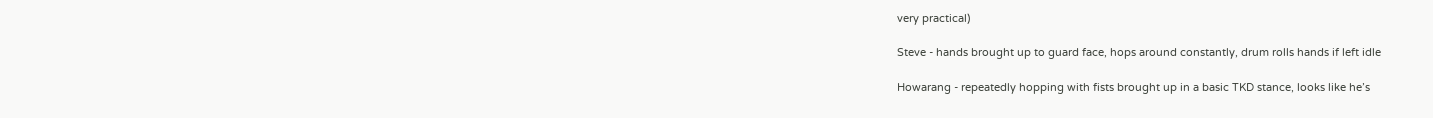very practical)

Steve - hands brought up to guard face, hops around constantly, drum rolls hands if left idle

Howarang - repeatedly hopping with fists brought up in a basic TKD stance, looks like he’s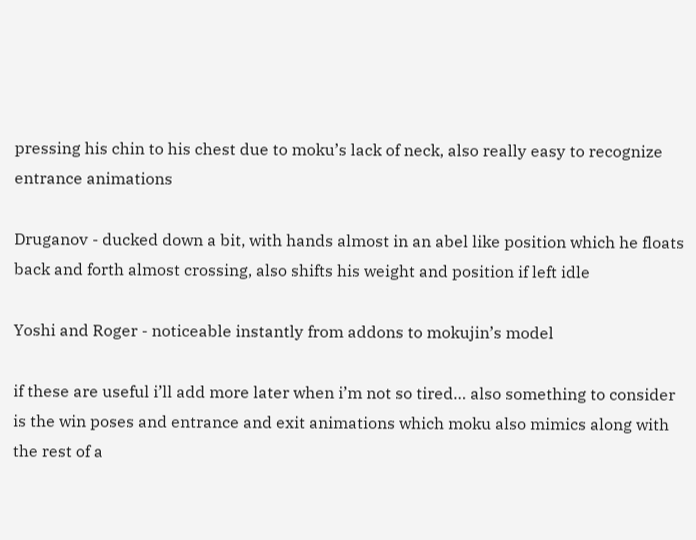pressing his chin to his chest due to moku’s lack of neck, also really easy to recognize entrance animations

Druganov - ducked down a bit, with hands almost in an abel like position which he floats back and forth almost crossing, also shifts his weight and position if left idle

Yoshi and Roger - noticeable instantly from addons to mokujin’s model

if these are useful i’ll add more later when i’m not so tired… also something to consider is the win poses and entrance and exit animations which moku also mimics along with the rest of a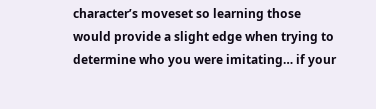character’s moveset so learning those would provide a slight edge when trying to determine who you were imitating… if your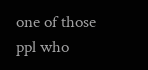one of those ppl who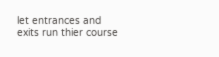let entrances and exits run thier course